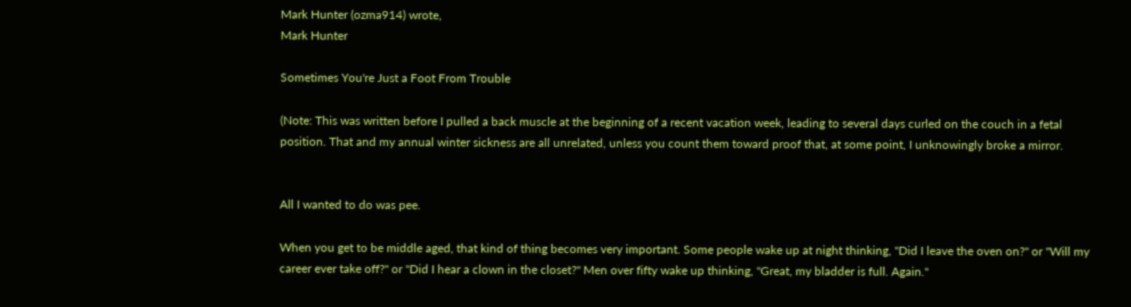Mark Hunter (ozma914) wrote,
Mark Hunter

Sometimes You're Just a Foot From Trouble

(Note: This was written before I pulled a back muscle at the beginning of a recent vacation week, leading to several days curled on the couch in a fetal position. That and my annual winter sickness are all unrelated, unless you count them toward proof that, at some point, I unknowingly broke a mirror.


All I wanted to do was pee.

When you get to be middle aged, that kind of thing becomes very important. Some people wake up at night thinking, "Did I leave the oven on?" or "Will my career ever take off?" or "Did I hear a clown in the closet?" Men over fifty wake up thinking, "Great, my bladder is full. Again."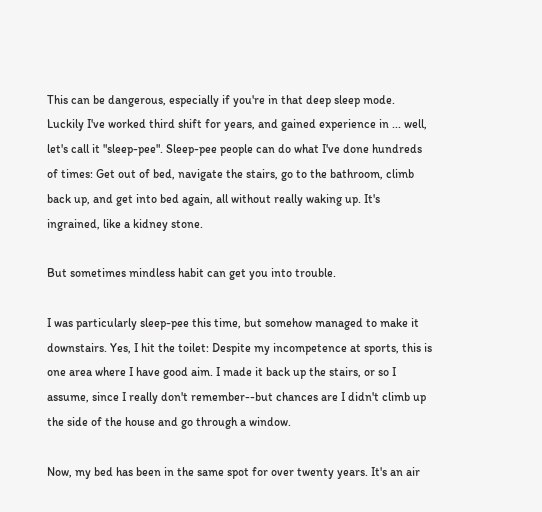This can be dangerous, especially if you're in that deep sleep mode. Luckily I've worked third shift for years, and gained experience in ... well, let's call it "sleep-pee". Sleep-pee people can do what I've done hundreds of times: Get out of bed, navigate the stairs, go to the bathroom, climb back up, and get into bed again, all without really waking up. It's ingrained, like a kidney stone.

But sometimes mindless habit can get you into trouble.

I was particularly sleep-pee this time, but somehow managed to make it downstairs. Yes, I hit the toilet: Despite my incompetence at sports, this is one area where I have good aim. I made it back up the stairs, or so I assume, since I really don't remember--but chances are I didn't climb up the side of the house and go through a window.

Now, my bed has been in the same spot for over twenty years. It's an air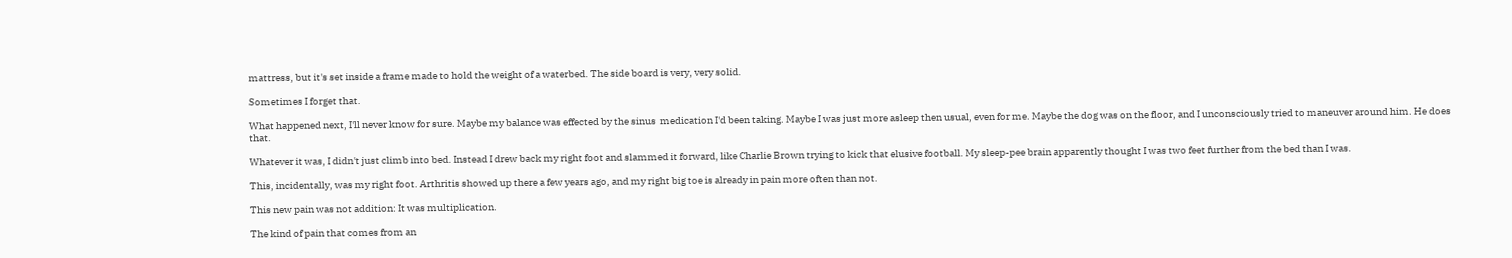mattress, but it's set inside a frame made to hold the weight of a waterbed. The side board is very, very solid.

Sometimes I forget that.

What happened next, I'll never know for sure. Maybe my balance was effected by the sinus  medication I'd been taking. Maybe I was just more asleep then usual, even for me. Maybe the dog was on the floor, and I unconsciously tried to maneuver around him. He does that.

Whatever it was, I didn't just climb into bed. Instead I drew back my right foot and slammed it forward, like Charlie Brown trying to kick that elusive football. My sleep-pee brain apparently thought I was two feet further from the bed than I was.

This, incidentally, was my right foot. Arthritis showed up there a few years ago, and my right big toe is already in pain more often than not.

This new pain was not addition: It was multiplication.

The kind of pain that comes from an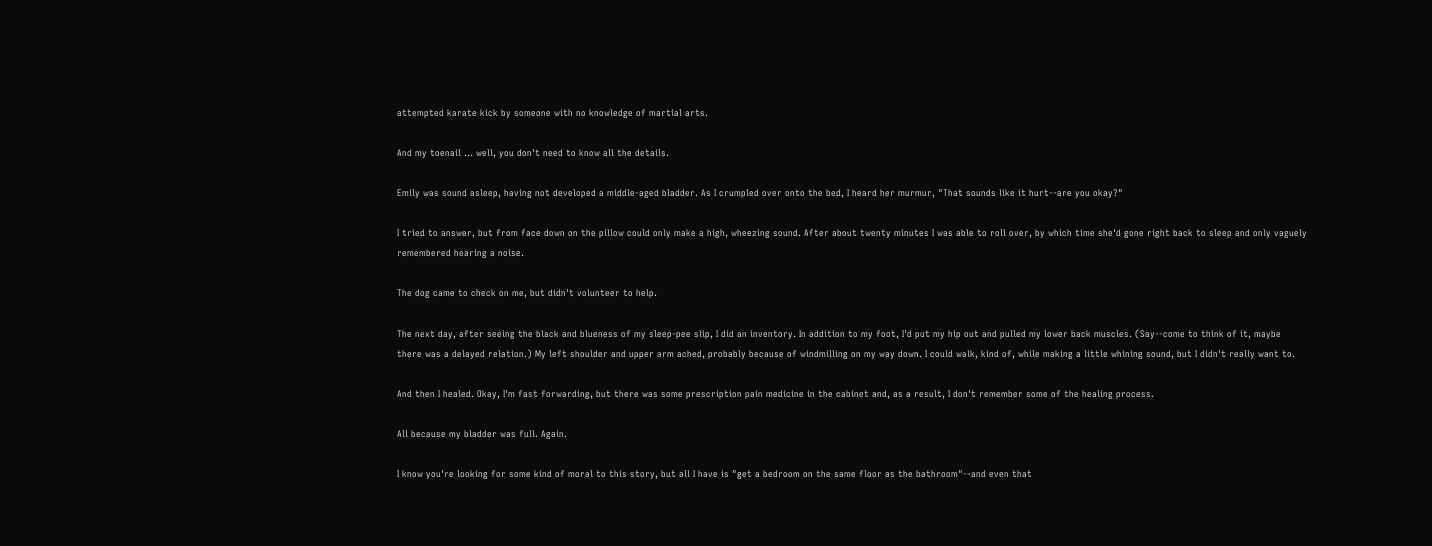attempted karate kick by someone with no knowledge of martial arts.

And my toenail ... well, you don't need to know all the details.

Emily was sound asleep, having not developed a middle-aged bladder. As I crumpled over onto the bed, I heard her murmur, "That sounds like it hurt--are you okay?"

I tried to answer, but from face down on the pillow could only make a high, wheezing sound. After about twenty minutes I was able to roll over, by which time she'd gone right back to sleep and only vaguely remembered hearing a noise.

The dog came to check on me, but didn't volunteer to help.

The next day, after seeing the black and blueness of my sleep-pee slip, I did an inventory. In addition to my foot, I'd put my hip out and pulled my lower back muscles. (Say--come to think of it, maybe there was a delayed relation.) My left shoulder and upper arm ached, probably because of windmilling on my way down. I could walk, kind of, while making a little whining sound, but I didn't really want to.

And then I healed. Okay, I'm fast forwarding, but there was some prescription pain medicine in the cabinet and, as a result, I don't remember some of the healing process.

All because my bladder was full. Again.

I know you're looking for some kind of moral to this story, but all I have is "get a bedroom on the same floor as the bathroom"--and even that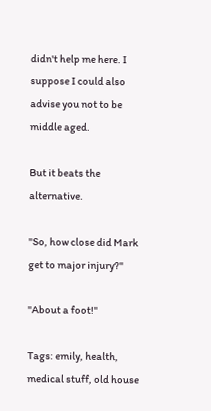didn't help me here. I suppose I could also advise you not to be middle aged.

But it beats the alternative.

"So, how close did Mark get to major injury?"

"About a foot!"

Tags: emily, health, medical stuff, old house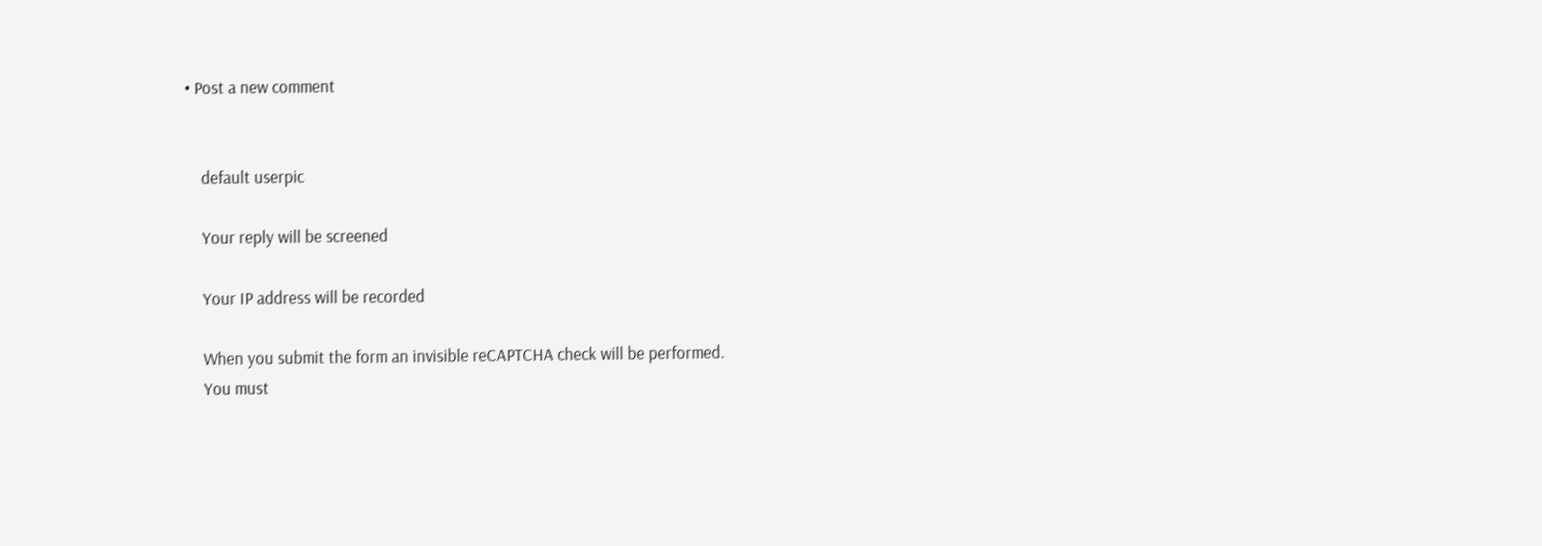• Post a new comment


    default userpic

    Your reply will be screened

    Your IP address will be recorded

    When you submit the form an invisible reCAPTCHA check will be performed.
    You must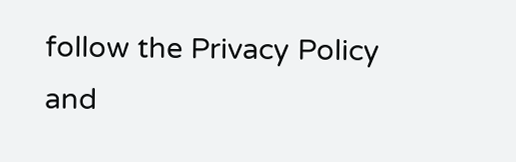follow the Privacy Policy and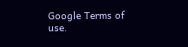Google Terms of use.